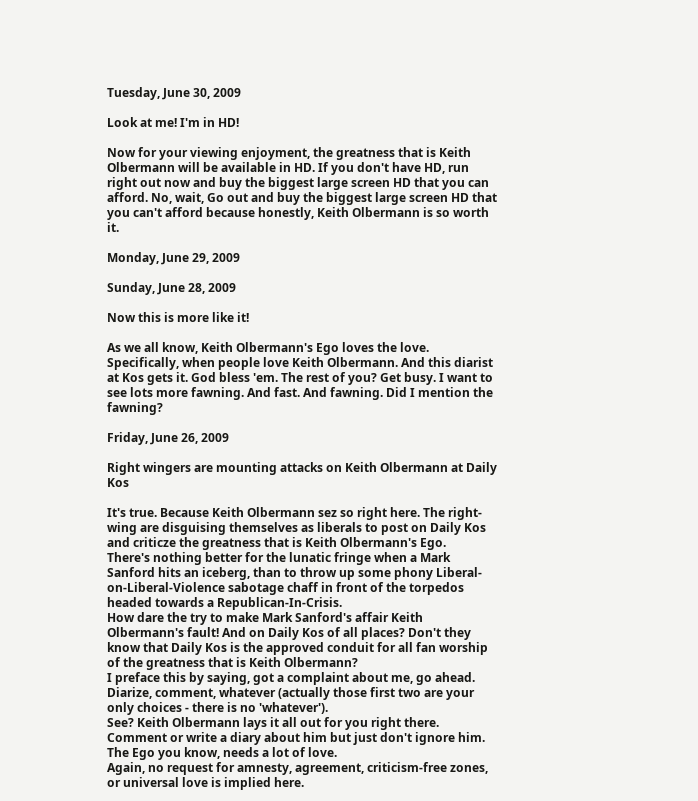Tuesday, June 30, 2009

Look at me! I'm in HD!

Now for your viewing enjoyment, the greatness that is Keith Olbermann will be available in HD. If you don't have HD, run right out now and buy the biggest large screen HD that you can afford. No, wait, Go out and buy the biggest large screen HD that you can't afford because honestly, Keith Olbermann is so worth it.

Monday, June 29, 2009

Sunday, June 28, 2009

Now this is more like it!

As we all know, Keith Olbermann's Ego loves the love. Specifically, when people love Keith Olbermann. And this diarist at Kos gets it. God bless 'em. The rest of you? Get busy. I want to see lots more fawning. And fast. And fawning. Did I mention the fawning?

Friday, June 26, 2009

Right wingers are mounting attacks on Keith Olbermann at Daily Kos

It's true. Because Keith Olbermann sez so right here. The right-wing are disguising themselves as liberals to post on Daily Kos and criticze the greatness that is Keith Olbermann's Ego.
There's nothing better for the lunatic fringe when a Mark Sanford hits an iceberg, than to throw up some phony Liberal-on-Liberal-Violence sabotage chaff in front of the torpedos headed towards a Republican-In-Crisis.
How dare the try to make Mark Sanford's affair Keith Olbermann's fault! And on Daily Kos of all places? Don't they know that Daily Kos is the approved conduit for all fan worship of the greatness that is Keith Olbermann?
I preface this by saying, got a complaint about me, go ahead. Diarize, comment, whatever (actually those first two are your only choices - there is no 'whatever').
See? Keith Olbermann lays it all out for you right there. Comment or write a diary about him but just don't ignore him. The Ego you know, needs a lot of love.
Again, no request for amnesty, agreement, criticism-free zones, or universal love is implied here.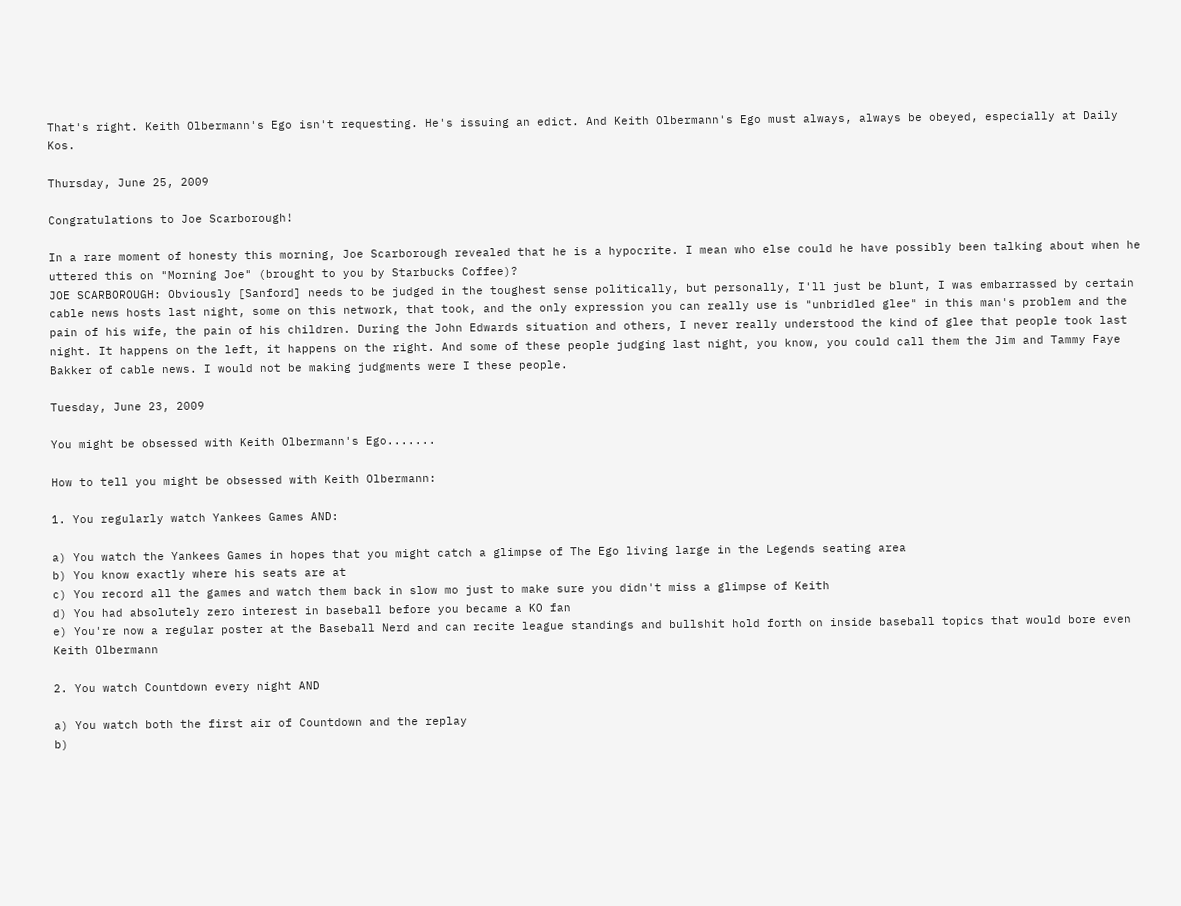That's right. Keith Olbermann's Ego isn't requesting. He's issuing an edict. And Keith Olbermann's Ego must always, always be obeyed, especially at Daily Kos.

Thursday, June 25, 2009

Congratulations to Joe Scarborough!

In a rare moment of honesty this morning, Joe Scarborough revealed that he is a hypocrite. I mean who else could he have possibly been talking about when he uttered this on "Morning Joe" (brought to you by Starbucks Coffee)?
JOE SCARBOROUGH: Obviously [Sanford] needs to be judged in the toughest sense politically, but personally, I'll just be blunt, I was embarrassed by certain cable news hosts last night, some on this network, that took, and the only expression you can really use is "unbridled glee" in this man's problem and the pain of his wife, the pain of his children. During the John Edwards situation and others, I never really understood the kind of glee that people took last night. It happens on the left, it happens on the right. And some of these people judging last night, you know, you could call them the Jim and Tammy Faye Bakker of cable news. I would not be making judgments were I these people.

Tuesday, June 23, 2009

You might be obsessed with Keith Olbermann's Ego.......

How to tell you might be obsessed with Keith Olbermann:

1. You regularly watch Yankees Games AND:

a) You watch the Yankees Games in hopes that you might catch a glimpse of The Ego living large in the Legends seating area
b) You know exactly where his seats are at
c) You record all the games and watch them back in slow mo just to make sure you didn't miss a glimpse of Keith
d) You had absolutely zero interest in baseball before you became a KO fan
e) You're now a regular poster at the Baseball Nerd and can recite league standings and bullshit hold forth on inside baseball topics that would bore even Keith Olbermann

2. You watch Countdown every night AND

a) You watch both the first air of Countdown and the replay
b)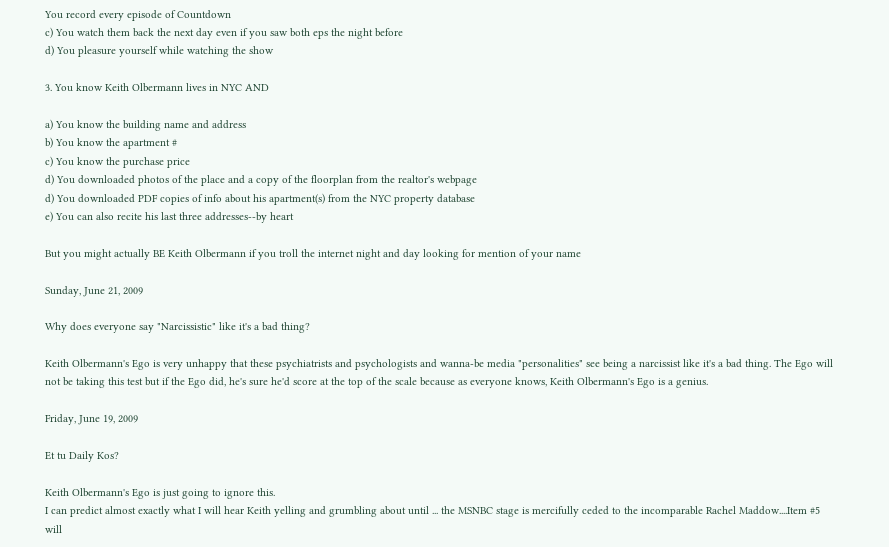You record every episode of Countdown
c) You watch them back the next day even if you saw both eps the night before
d) You pleasure yourself while watching the show

3. You know Keith Olbermann lives in NYC AND

a) You know the building name and address
b) You know the apartment #
c) You know the purchase price
d) You downloaded photos of the place and a copy of the floorplan from the realtor's webpage
d) You downloaded PDF copies of info about his apartment(s) from the NYC property database
e) You can also recite his last three addresses--by heart

But you might actually BE Keith Olbermann if you troll the internet night and day looking for mention of your name

Sunday, June 21, 2009

Why does everyone say "Narcissistic" like it's a bad thing?

Keith Olbermann's Ego is very unhappy that these psychiatrists and psychologists and wanna-be media "personalities" see being a narcissist like it's a bad thing. The Ego will not be taking this test but if the Ego did, he's sure he'd score at the top of the scale because as everyone knows, Keith Olbermann's Ego is a genius.

Friday, June 19, 2009

Et tu Daily Kos?

Keith Olbermann's Ego is just going to ignore this.
I can predict almost exactly what I will hear Keith yelling and grumbling about until ... the MSNBC stage is mercifully ceded to the incomparable Rachel Maddow....Item #5 will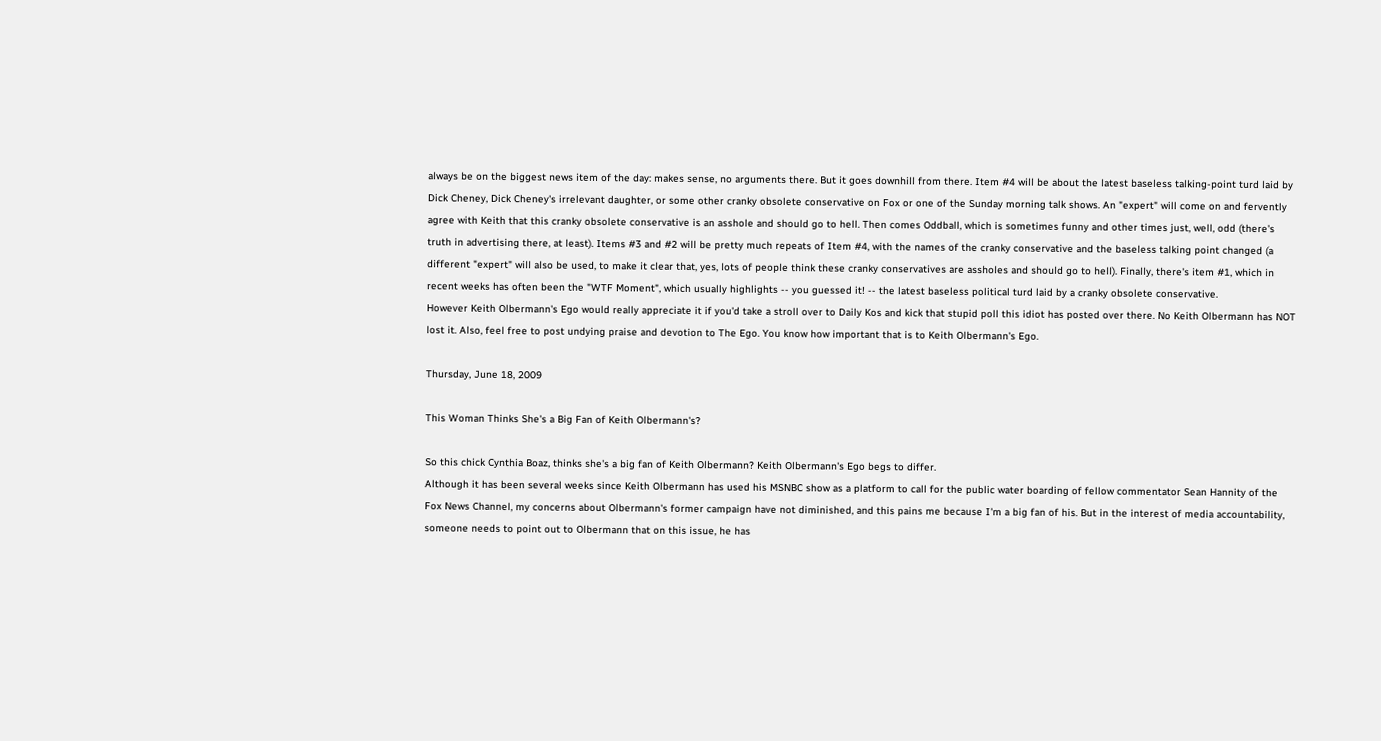always be on the biggest news item of the day: makes sense, no arguments there. But it goes downhill from there. Item #4 will be about the latest baseless talking-point turd laid by Dick Cheney, Dick Cheney's irrelevant daughter, or some other cranky obsolete conservative on Fox or one of the Sunday morning talk shows. An "expert" will come on and fervently agree with Keith that this cranky obsolete conservative is an asshole and should go to hell. Then comes Oddball, which is sometimes funny and other times just, well, odd (there's truth in advertising there, at least). Items #3 and #2 will be pretty much repeats of Item #4, with the names of the cranky conservative and the baseless talking point changed (a different "expert" will also be used, to make it clear that, yes, lots of people think these cranky conservatives are assholes and should go to hell). Finally, there's item #1, which in recent weeks has often been the "WTF Moment", which usually highlights -- you guessed it! -- the latest baseless political turd laid by a cranky obsolete conservative.
However Keith Olbermann's Ego would really appreciate it if you'd take a stroll over to Daily Kos and kick that stupid poll this idiot has posted over there. No Keith Olbermann has NOT lost it. Also, feel free to post undying praise and devotion to The Ego. You know how important that is to Keith Olbermann's Ego.

Thursday, June 18, 2009

This Woman Thinks She's a Big Fan of Keith Olbermann's?

So this chick Cynthia Boaz, thinks she's a big fan of Keith Olbermann? Keith Olbermann's Ego begs to differ.
Although it has been several weeks since Keith Olbermann has used his MSNBC show as a platform to call for the public water boarding of fellow commentator Sean Hannity of the Fox News Channel, my concerns about Olbermann's former campaign have not diminished, and this pains me because I'm a big fan of his. But in the interest of media accountability, someone needs to point out to Olbermann that on this issue, he has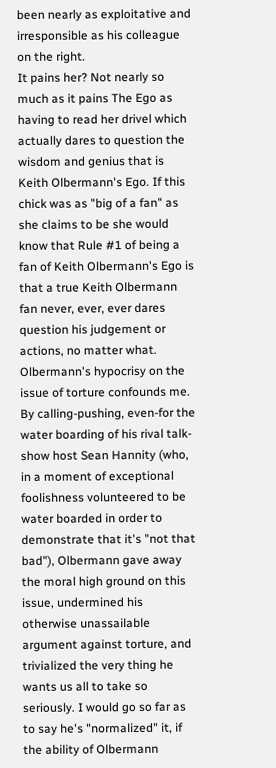been nearly as exploitative and irresponsible as his colleague on the right.
It pains her? Not nearly so much as it pains The Ego as having to read her drivel which actually dares to question the wisdom and genius that is Keith Olbermann's Ego. If this chick was as "big of a fan" as she claims to be she would know that Rule #1 of being a fan of Keith Olbermann's Ego is that a true Keith Olbermann fan never, ever, ever dares question his judgement or actions, no matter what.
Olbermann's hypocrisy on the issue of torture confounds me. By calling-pushing, even-for the water boarding of his rival talk-show host Sean Hannity (who, in a moment of exceptional foolishness volunteered to be water boarded in order to demonstrate that it's "not that bad"), Olbermann gave away the moral high ground on this issue, undermined his otherwise unassailable argument against torture, and trivialized the very thing he wants us all to take so seriously. I would go so far as to say he's "normalized" it, if the ability of Olbermann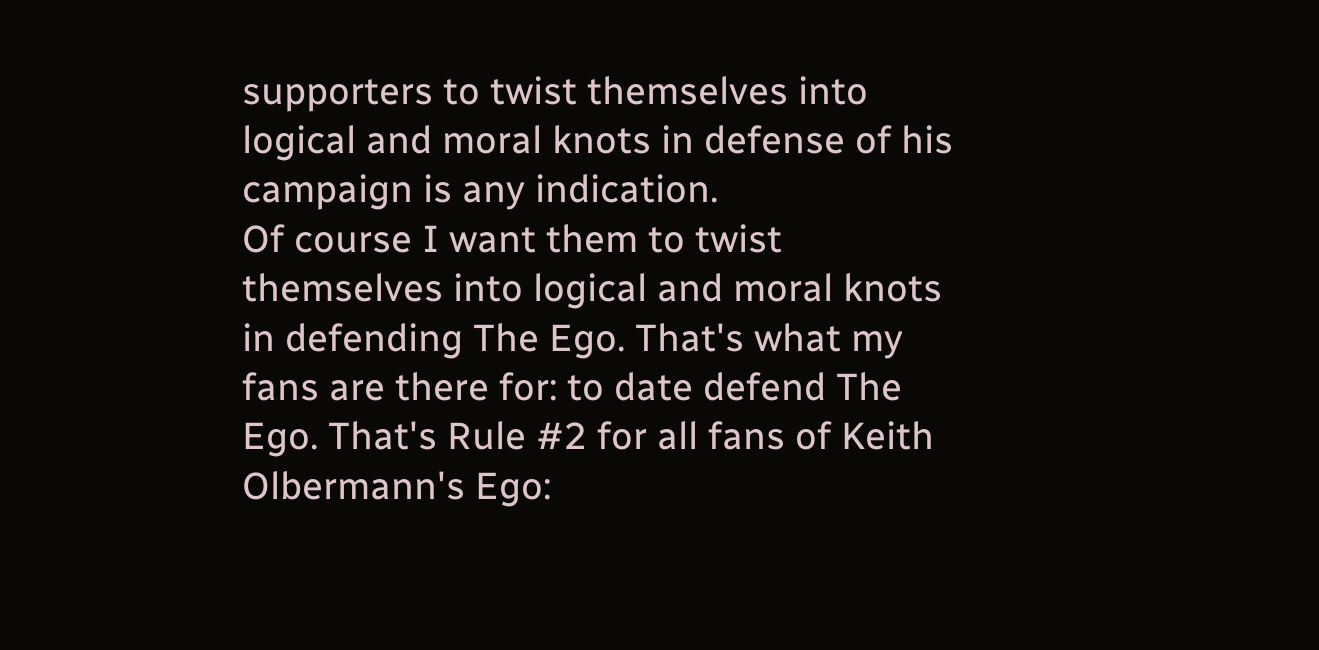supporters to twist themselves into logical and moral knots in defense of his campaign is any indication.
Of course I want them to twist themselves into logical and moral knots in defending The Ego. That's what my fans are there for: to date defend The Ego. That's Rule #2 for all fans of Keith Olbermann's Ego: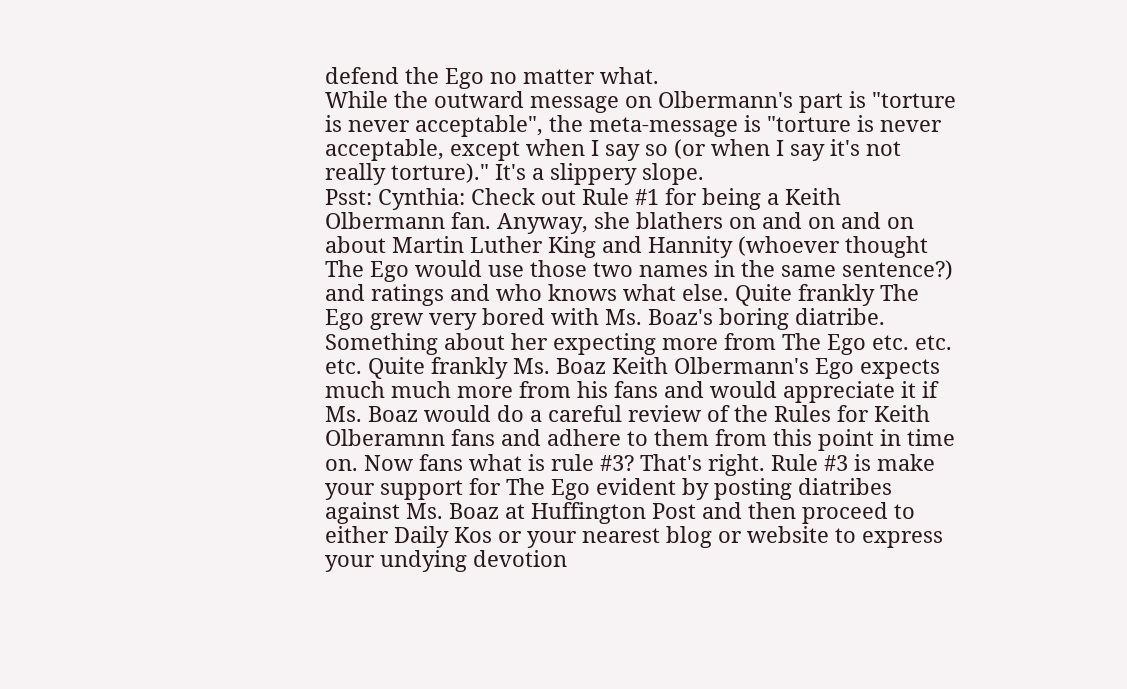defend the Ego no matter what.
While the outward message on Olbermann's part is "torture is never acceptable", the meta-message is "torture is never acceptable, except when I say so (or when I say it's not really torture)." It's a slippery slope.
Psst: Cynthia: Check out Rule #1 for being a Keith Olbermann fan. Anyway, she blathers on and on and on about Martin Luther King and Hannity (whoever thought The Ego would use those two names in the same sentence?) and ratings and who knows what else. Quite frankly The Ego grew very bored with Ms. Boaz's boring diatribe. Something about her expecting more from The Ego etc. etc. etc. Quite frankly Ms. Boaz Keith Olbermann's Ego expects much much more from his fans and would appreciate it if Ms. Boaz would do a careful review of the Rules for Keith Olberamnn fans and adhere to them from this point in time on. Now fans what is rule #3? That's right. Rule #3 is make your support for The Ego evident by posting diatribes against Ms. Boaz at Huffington Post and then proceed to either Daily Kos or your nearest blog or website to express your undying devotion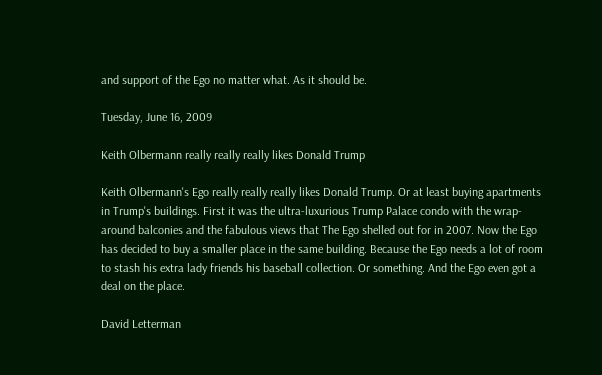and support of the Ego no matter what. As it should be.

Tuesday, June 16, 2009

Keith Olbermann really really really likes Donald Trump

Keith Olbermann's Ego really really really likes Donald Trump. Or at least buying apartments in Trump's buildings. First it was the ultra-luxurious Trump Palace condo with the wrap-around balconies and the fabulous views that The Ego shelled out for in 2007. Now the Ego has decided to buy a smaller place in the same building. Because the Ego needs a lot of room to stash his extra lady friends his baseball collection. Or something. And the Ego even got a deal on the place.

David Letterman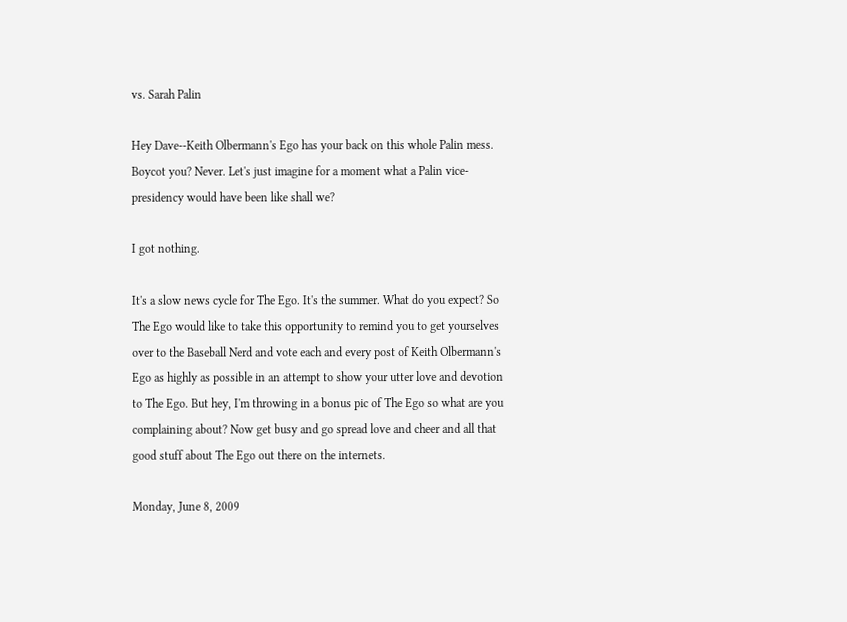vs. Sarah Palin

Hey Dave--Keith Olbermann's Ego has your back on this whole Palin mess. Boycot you? Never. Let's just imagine for a moment what a Palin vice-presidency would have been like shall we?

I got nothing.

It's a slow news cycle for The Ego. It's the summer. What do you expect? So The Ego would like to take this opportunity to remind you to get yourselves over to the Baseball Nerd and vote each and every post of Keith Olbermann's Ego as highly as possible in an attempt to show your utter love and devotion to The Ego. But hey, I'm throwing in a bonus pic of The Ego so what are you complaining about? Now get busy and go spread love and cheer and all that good stuff about The Ego out there on the internets.

Monday, June 8, 2009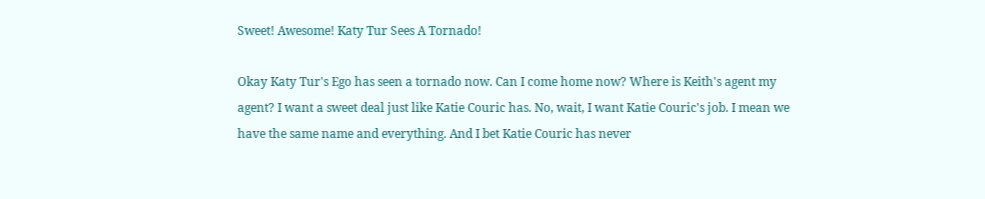Sweet! Awesome! Katy Tur Sees A Tornado!

Okay Katy Tur's Ego has seen a tornado now. Can I come home now? Where is Keith's agent my agent? I want a sweet deal just like Katie Couric has. No, wait, I want Katie Couric's job. I mean we have the same name and everything. And I bet Katie Couric has never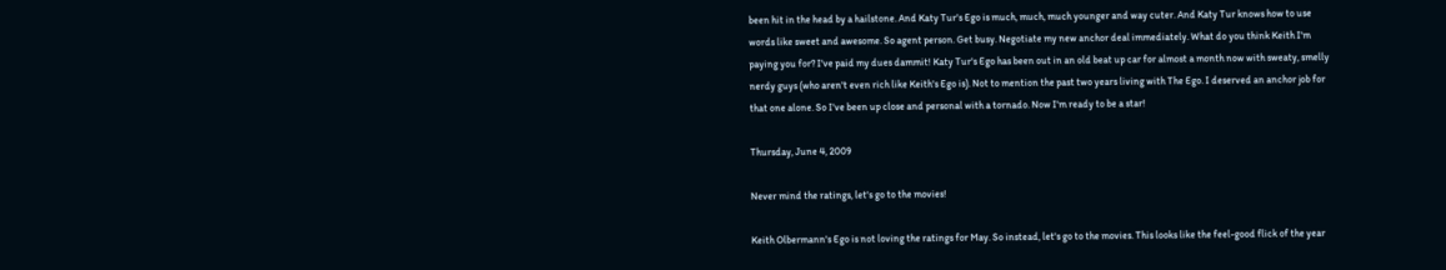been hit in the head by a hailstone. And Katy Tur's Ego is much, much, much younger and way cuter. And Katy Tur knows how to use words like sweet and awesome. So agent person. Get busy. Negotiate my new anchor deal immediately. What do you think Keith I'm paying you for? I've paid my dues dammit! Katy Tur's Ego has been out in an old beat up car for almost a month now with sweaty, smelly nerdy guys (who aren't even rich like Keith's Ego is). Not to mention the past two years living with The Ego. I deserved an anchor job for that one alone. So I've been up close and personal with a tornado. Now I'm ready to be a star!

Thursday, June 4, 2009

Never mind the ratings, let's go to the movies!

Keith Olbermann's Ego is not loving the ratings for May. So instead, let's go to the movies. This looks like the feel-good flick of the year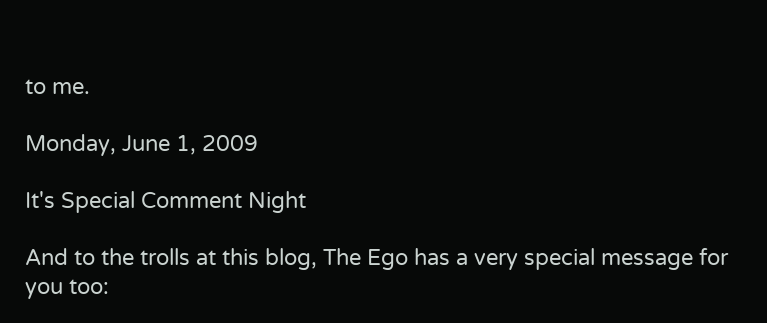to me.

Monday, June 1, 2009

It's Special Comment Night

And to the trolls at this blog, The Ego has a very special message for you too: